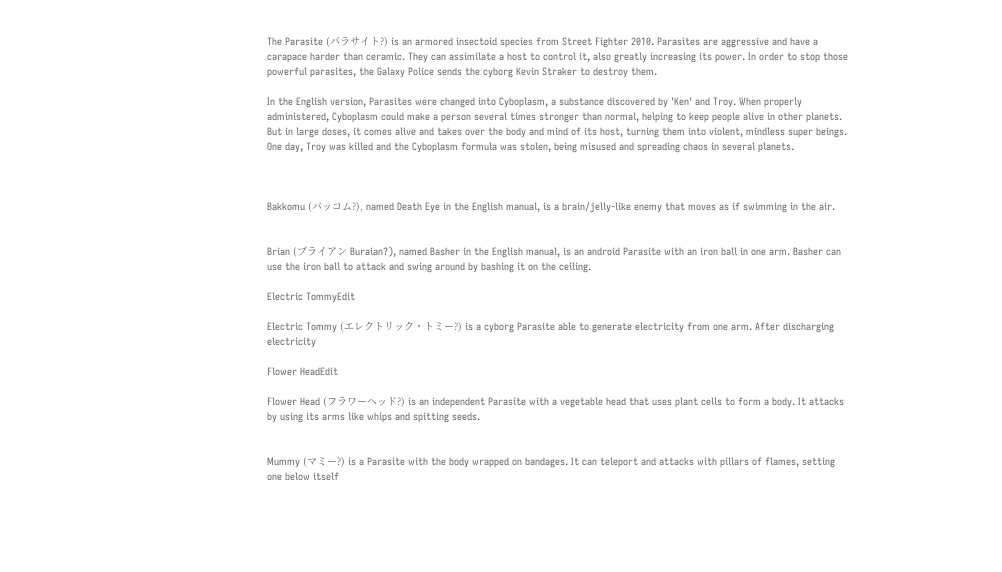The Parasite (パラサイト?) is an armored insectoid species from Street Fighter 2010. Parasites are aggressive and have a carapace harder than ceramic. They can assimilate a host to control it, also greatly increasing its power. In order to stop those powerful parasites, the Galaxy Police sends the cyborg Kevin Straker to destroy them.

In the English version, Parasites were changed into Cyboplasm, a substance discovered by 'Ken' and Troy. When properly administered, Cyboplasm could make a person several times stronger than normal, helping to keep people alive in other planets. But in large doses, it comes alive and takes over the body and mind of its host, turning them into violent, mindless super beings. One day, Troy was killed and the Cyboplasm formula was stolen, being misused and spreading chaos in several planets.



Bakkomu (バッコム?), named Death Eye in the English manual, is a brain/jelly-like enemy that moves as if swimming in the air.


Brian (ブライアン Buraian?), named Basher in the English manual, is an android Parasite with an iron ball in one arm. Basher can use the iron ball to attack and swing around by bashing it on the ceiling.

Electric TommyEdit

Electric Tommy (エレクトリック・トミー?) is a cyborg Parasite able to generate electricity from one arm. After discharging electricity

Flower HeadEdit

Flower Head (フラワーヘッド?) is an independent Parasite with a vegetable head that uses plant cells to form a body. It attacks by using its arms like whips and spitting seeds.


Mummy (マミー?) is a Parasite with the body wrapped on bandages. It can teleport and attacks with pillars of flames, setting one below itself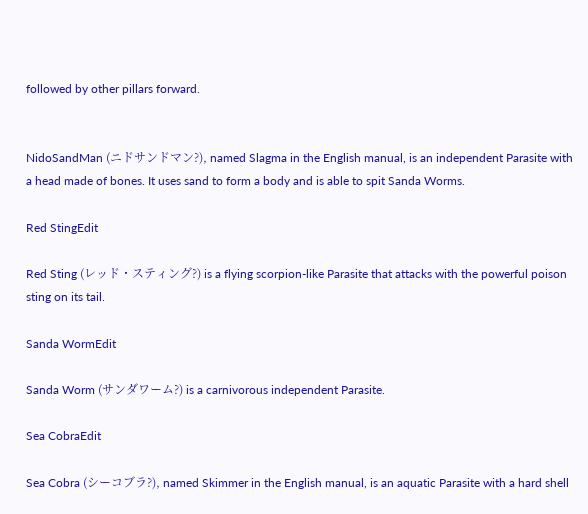followed by other pillars forward.


NidoSandMan (ニドサンドマン?), named Slagma in the English manual, is an independent Parasite with a head made of bones. It uses sand to form a body and is able to spit Sanda Worms.

Red StingEdit

Red Sting (レッド・スティング?) is a flying scorpion-like Parasite that attacks with the powerful poison sting on its tail.

Sanda WormEdit

Sanda Worm (サンダワーム?) is a carnivorous independent Parasite.

Sea CobraEdit

Sea Cobra (シーコブラ?), named Skimmer in the English manual, is an aquatic Parasite with a hard shell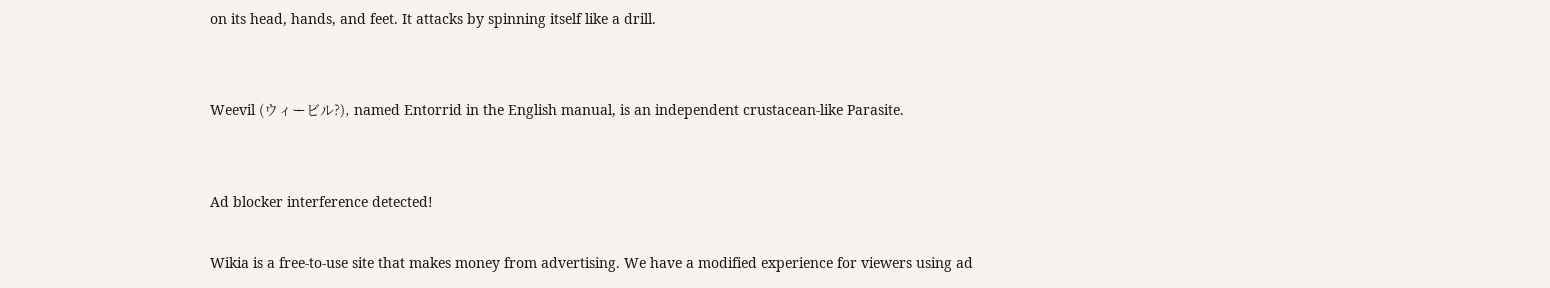on its head, hands, and feet. It attacks by spinning itself like a drill.


Weevil (ウィービル?), named Entorrid in the English manual, is an independent crustacean-like Parasite.


Ad blocker interference detected!

Wikia is a free-to-use site that makes money from advertising. We have a modified experience for viewers using ad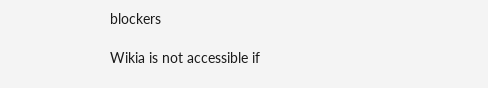blockers

Wikia is not accessible if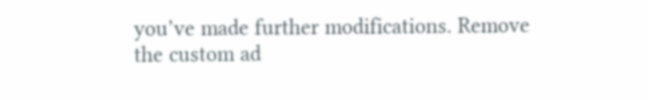you’ve made further modifications. Remove the custom ad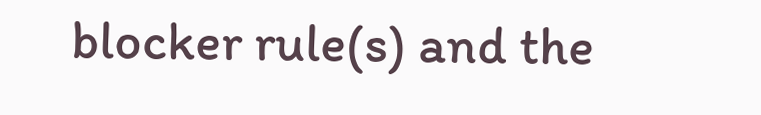blocker rule(s) and the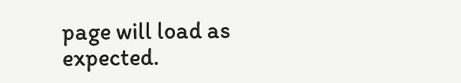page will load as expected.